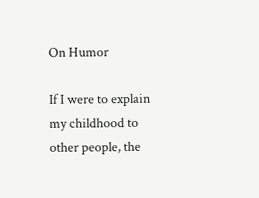On Humor

If I were to explain my childhood to other people, the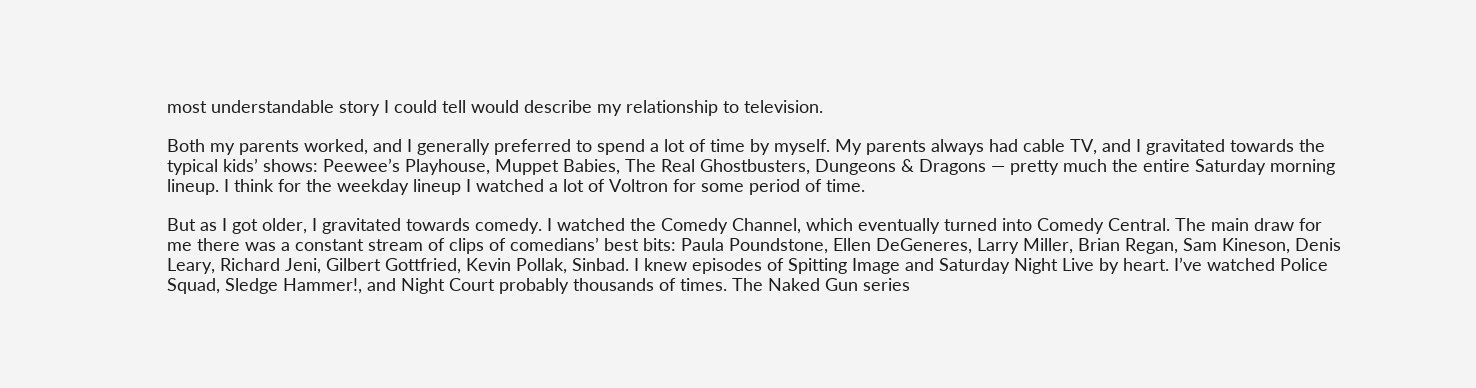most understandable story I could tell would describe my relationship to television.

Both my parents worked, and I generally preferred to spend a lot of time by myself. My parents always had cable TV, and I gravitated towards the typical kids’ shows: Peewee’s Playhouse, Muppet Babies, The Real Ghostbusters, Dungeons & Dragons — pretty much the entire Saturday morning lineup. I think for the weekday lineup I watched a lot of Voltron for some period of time.

But as I got older, I gravitated towards comedy. I watched the Comedy Channel, which eventually turned into Comedy Central. The main draw for me there was a constant stream of clips of comedians’ best bits: Paula Poundstone, Ellen DeGeneres, Larry Miller, Brian Regan, Sam Kineson, Denis Leary, Richard Jeni, Gilbert Gottfried, Kevin Pollak, Sinbad. I knew episodes of Spitting Image and Saturday Night Live by heart. I’ve watched Police Squad, Sledge Hammer!, and Night Court probably thousands of times. The Naked Gun series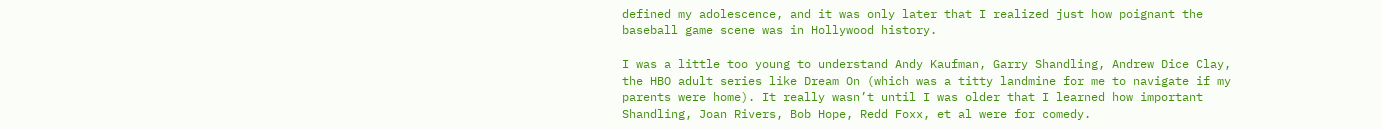defined my adolescence, and it was only later that I realized just how poignant the baseball game scene was in Hollywood history.

I was a little too young to understand Andy Kaufman, Garry Shandling, Andrew Dice Clay, the HBO adult series like Dream On (which was a titty landmine for me to navigate if my parents were home). It really wasn’t until I was older that I learned how important Shandling, Joan Rivers, Bob Hope, Redd Foxx, et al were for comedy.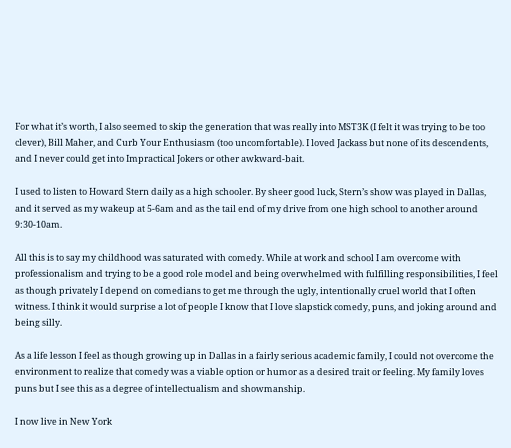For what it’s worth, I also seemed to skip the generation that was really into MST3K (I felt it was trying to be too clever), Bill Maher, and Curb Your Enthusiasm (too uncomfortable). I loved Jackass but none of its descendents, and I never could get into Impractical Jokers or other awkward-bait.

I used to listen to Howard Stern daily as a high schooler. By sheer good luck, Stern’s show was played in Dallas, and it served as my wakeup at 5-6am and as the tail end of my drive from one high school to another around 9:30-10am.

All this is to say my childhood was saturated with comedy. While at work and school I am overcome with professionalism and trying to be a good role model and being overwhelmed with fulfilling responsibilities, I feel as though privately I depend on comedians to get me through the ugly, intentionally cruel world that I often witness. I think it would surprise a lot of people I know that I love slapstick comedy, puns, and joking around and being silly.

As a life lesson I feel as though growing up in Dallas in a fairly serious academic family, I could not overcome the environment to realize that comedy was a viable option or humor as a desired trait or feeling. My family loves puns but I see this as a degree of intellectualism and showmanship.

I now live in New York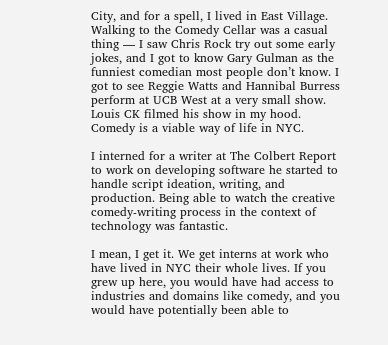City, and for a spell, I lived in East Village. Walking to the Comedy Cellar was a casual thing — I saw Chris Rock try out some early jokes, and I got to know Gary Gulman as the funniest comedian most people don’t know. I got to see Reggie Watts and Hannibal Burress perform at UCB West at a very small show. Louis CK filmed his show in my hood. Comedy is a viable way of life in NYC.

I interned for a writer at The Colbert Report to work on developing software he started to handle script ideation, writing, and production. Being able to watch the creative comedy-writing process in the context of technology was fantastic.

I mean, I get it. We get interns at work who have lived in NYC their whole lives. If you grew up here, you would have had access to industries and domains like comedy, and you would have potentially been able to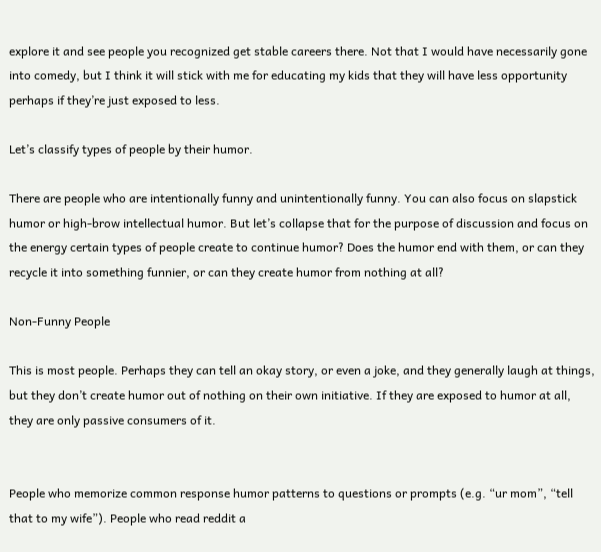explore it and see people you recognized get stable careers there. Not that I would have necessarily gone into comedy, but I think it will stick with me for educating my kids that they will have less opportunity perhaps if they’re just exposed to less.

Let’s classify types of people by their humor.

There are people who are intentionally funny and unintentionally funny. You can also focus on slapstick humor or high-brow intellectual humor. But let’s collapse that for the purpose of discussion and focus on the energy certain types of people create to continue humor? Does the humor end with them, or can they recycle it into something funnier, or can they create humor from nothing at all?

Non-Funny People

This is most people. Perhaps they can tell an okay story, or even a joke, and they generally laugh at things, but they don’t create humor out of nothing on their own initiative. If they are exposed to humor at all, they are only passive consumers of it.


People who memorize common response humor patterns to questions or prompts (e.g. “ur mom”, “tell that to my wife”). People who read reddit a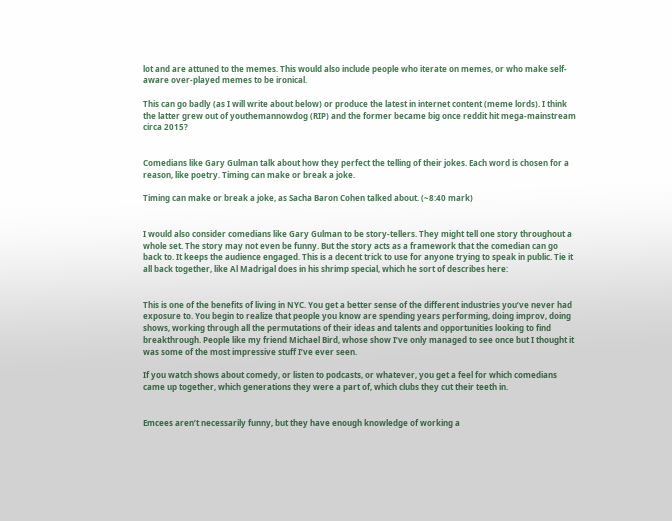lot and are attuned to the memes. This would also include people who iterate on memes, or who make self-aware over-played memes to be ironical.

This can go badly (as I will write about below) or produce the latest in internet content (meme lords). I think the latter grew out of youthemannowdog (RIP) and the former became big once reddit hit mega-mainstream circa 2015?


Comedians like Gary Gulman talk about how they perfect the telling of their jokes. Each word is chosen for a reason, like poetry. Timing can make or break a joke.

Timing can make or break a joke, as Sacha Baron Cohen talked about. (~8:40 mark)


I would also consider comedians like Gary Gulman to be story-tellers. They might tell one story throughout a whole set. The story may not even be funny. But the story acts as a framework that the comedian can go back to. It keeps the audience engaged. This is a decent trick to use for anyone trying to speak in public. Tie it all back together, like Al Madrigal does in his shrimp special, which he sort of describes here:


This is one of the benefits of living in NYC. You get a better sense of the different industries you’ve never had exposure to. You begin to realize that people you know are spending years performing, doing improv, doing shows, working through all the permutations of their ideas and talents and opportunities looking to find breakthrough. People like my friend Michael Bird, whose show I’ve only managed to see once but I thought it was some of the most impressive stuff I’ve ever seen.

If you watch shows about comedy, or listen to podcasts, or whatever, you get a feel for which comedians came up together, which generations they were a part of, which clubs they cut their teeth in.


Emcees aren’t necessarily funny, but they have enough knowledge of working a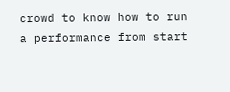crowd to know how to run a performance from start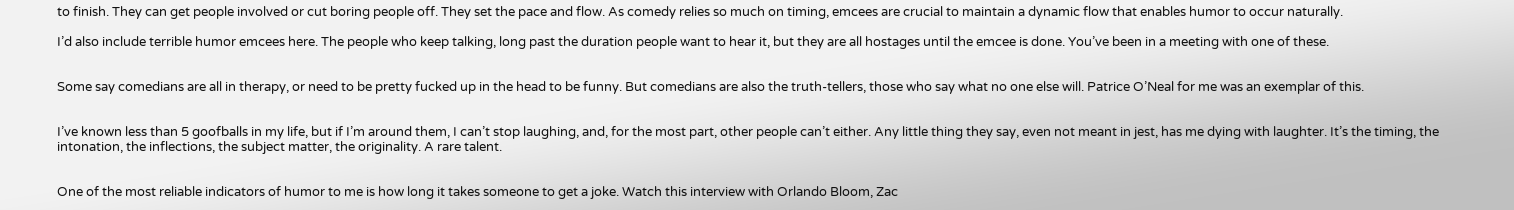to finish. They can get people involved or cut boring people off. They set the pace and flow. As comedy relies so much on timing, emcees are crucial to maintain a dynamic flow that enables humor to occur naturally.

I’d also include terrible humor emcees here. The people who keep talking, long past the duration people want to hear it, but they are all hostages until the emcee is done. You’ve been in a meeting with one of these.


Some say comedians are all in therapy, or need to be pretty fucked up in the head to be funny. But comedians are also the truth-tellers, those who say what no one else will. Patrice O’Neal for me was an exemplar of this.


I’ve known less than 5 goofballs in my life, but if I’m around them, I can’t stop laughing, and, for the most part, other people can’t either. Any little thing they say, even not meant in jest, has me dying with laughter. It’s the timing, the intonation, the inflections, the subject matter, the originality. A rare talent.


One of the most reliable indicators of humor to me is how long it takes someone to get a joke. Watch this interview with Orlando Bloom, Zac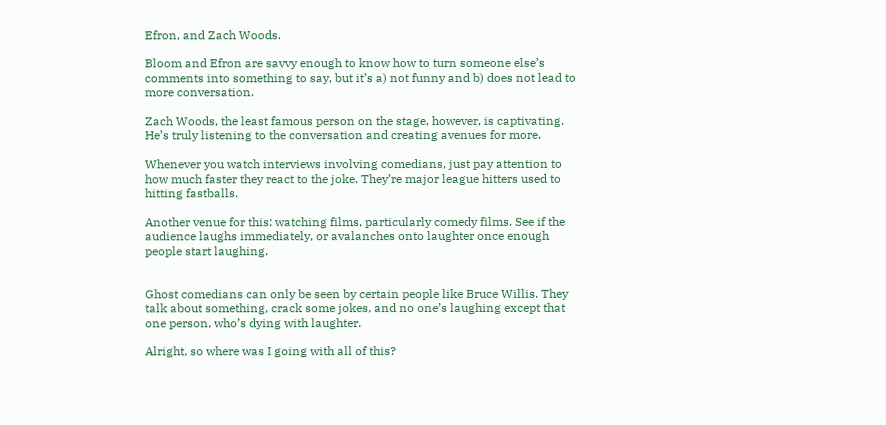Efron, and Zach Woods.

Bloom and Efron are savvy enough to know how to turn someone else’s comments into something to say, but it’s a) not funny and b) does not lead to more conversation.

Zach Woods, the least famous person on the stage, however, is captivating. He’s truly listening to the conversation and creating avenues for more.

Whenever you watch interviews involving comedians, just pay attention to how much faster they react to the joke. They’re major league hitters used to hitting fastballs.

Another venue for this: watching films, particularly comedy films. See if the audience laughs immediately, or avalanches onto laughter once enough people start laughing.


Ghost comedians can only be seen by certain people like Bruce Willis. They talk about something, crack some jokes, and no one’s laughing except that one person, who’s dying with laughter.

Alright, so where was I going with all of this?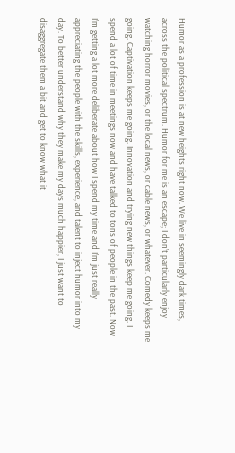Humor as a profession is at new heights right now. We live in seemingly dark times, across the political spectrum. Humor for me is an escape; I don’t particularly enjoy watching horror movies, or the local news, or cable news, or whatever. Comedy keeps me going. Captivation keeps me going. Innovation and trying new things keep me going. I spend a lot of time in meetings now and have talked to tons of people in the past. Now I’m getting a lot more deliberate about how I spend my time and I’m just really appreciating the people with the skills, experience, and talent to inject humor into my day. To better understand why they make my days much happier, I just want to disaggregate them a bit and get to know what it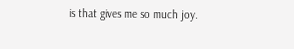is that gives me so much joy.